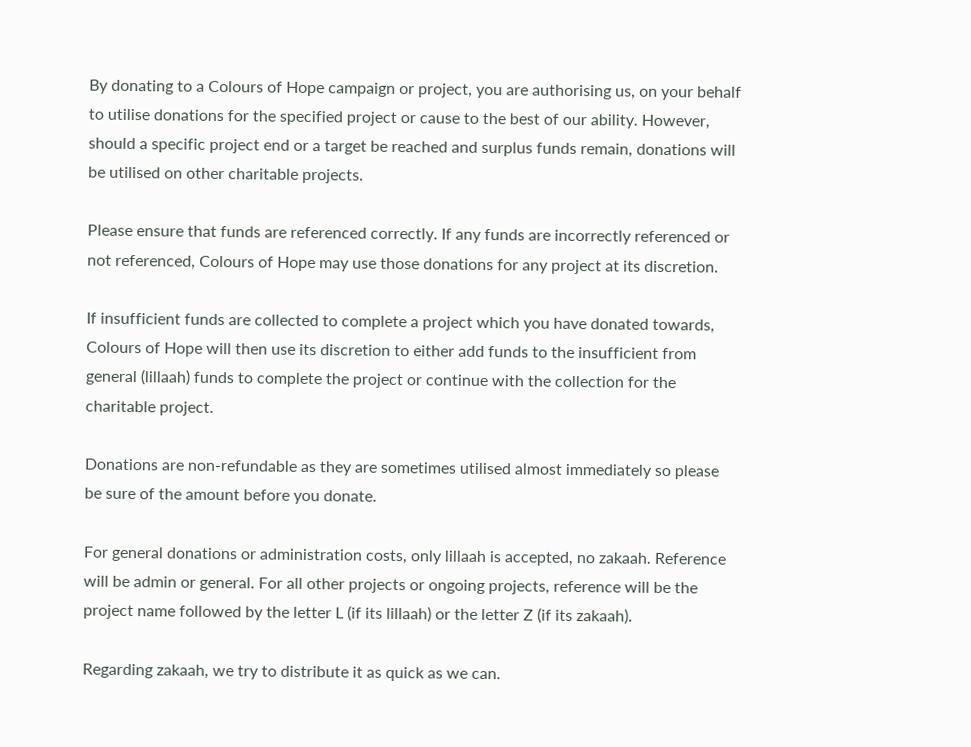By donating to a Colours of Hope campaign or project, you are authorising us, on your behalf to utilise donations for the specified project or cause to the best of our ability. However, should a specific project end or a target be reached and surplus funds remain, donations will be utilised on other charitable projects.

Please ensure that funds are referenced correctly. If any funds are incorrectly referenced or not referenced, Colours of Hope may use those donations for any project at its discretion.

If insufficient funds are collected to complete a project which you have donated towards, Colours of Hope will then use its discretion to either add funds to the insufficient from general (lillaah) funds to complete the project or continue with the collection for the charitable project.

Donations are non-refundable as they are sometimes utilised almost immediately so please be sure of the amount before you donate.

For general donations or administration costs, only lillaah is accepted, no zakaah. Reference will be admin or general. For all other projects or ongoing projects, reference will be the project name followed by the letter L (if its lillaah) or the letter Z (if its zakaah).

Regarding zakaah, we try to distribute it as quick as we can.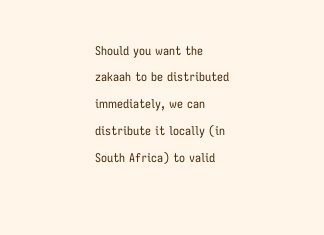Should you want the zakaah to be distributed immediately, we can distribute it locally (in South Africa) to valid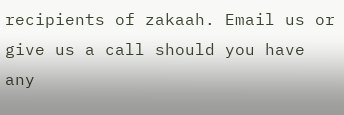recipients of zakaah. Email us or give us a call should you have any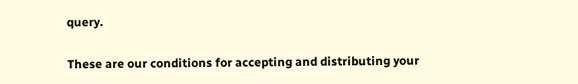query.

These are our conditions for accepting and distributing your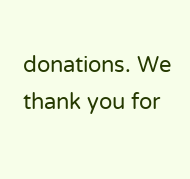donations. We thank you for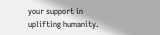your support in uplifting humanity.